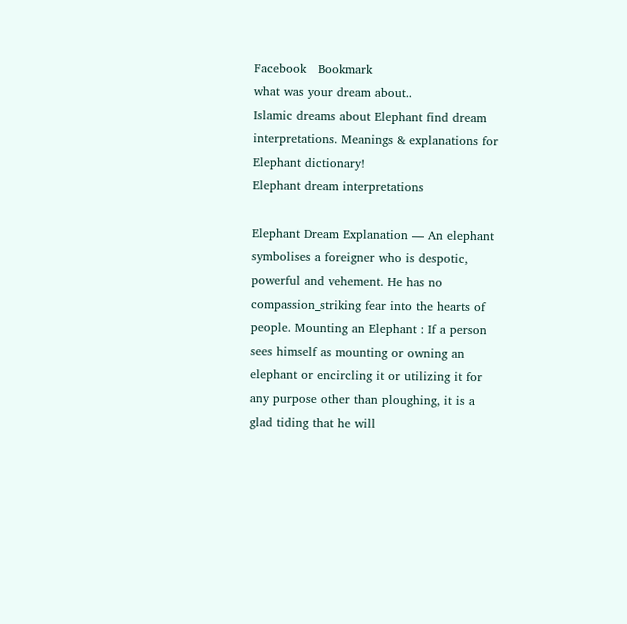Facebook   Bookmark
what was your dream about..
Islamic dreams about Elephant find dream interpretations. Meanings & explanations for Elephant dictionary!
Elephant dream interpretations

Elephant Dream Explanation — An elephant symbolises a foreigner who is despotic, powerful and vehement. He has no compassion_striking fear into the hearts of people. Mounting an Elephant : If a person sees himself as mounting or owning an elephant or encircling it or utilizing it for any purpose other than ploughing, it is a glad tiding that he will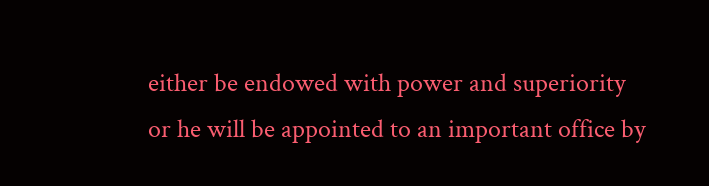either be endowed with power and superiority or he will be appointed to an important office by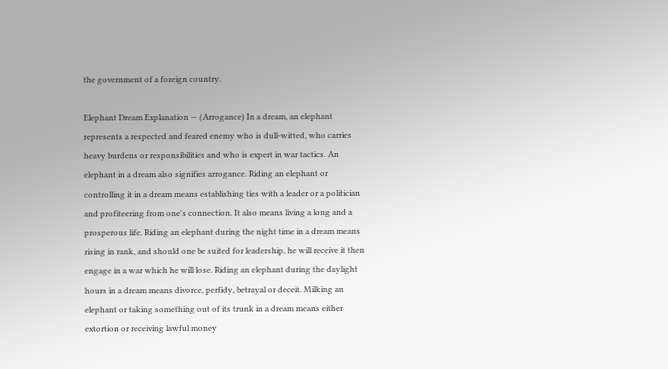the government of a foreign country.

Elephant Dream Explanation — (Arrogance) In a dream, an elephant represents a respected and feared enemy who is dull-witted, who carries heavy burdens or responsibilities and who is expert in war tactics. An elephant in a dream also signifies arrogance. Riding an elephant or controlling it in a dream means establishing ties with a leader or a politician and profiteering from one's connection. It also means living a long and a prosperous life. Riding an elephant during the night time in a dream means rising in rank, and should one be suited for leadership, he will receive it then engage in a war which he will lose. Riding an elephant during the daylight hours in a dream means divorce, perfidy, betrayal or deceit. Milking an elephant or taking something out of its trunk in a dream means either extortion or receiving lawful money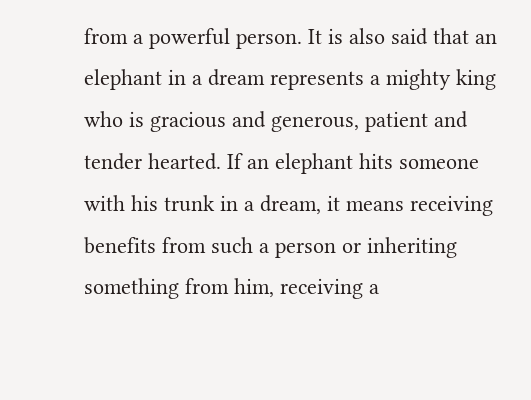from a powerful person. It is also said that an elephant in a dream represents a mighty king who is gracious and generous, patient and tender hearted. If an elephant hits someone with his trunk in a dream, it means receiving benefits from such a person or inheriting something from him, receiving a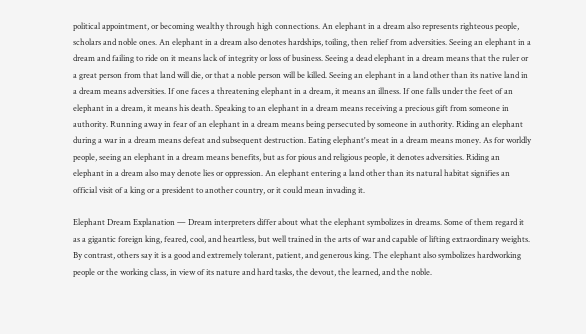political appointment, or becoming wealthy through high connections. An elephant in a dream also represents righteous people, scholars and noble ones. An elephant in a dream also denotes hardships, toiling, then relief from adversities. Seeing an elephant in a dream and failing to ride on it means lack of integrity or loss of business. Seeing a dead elephant in a dream means that the ruler or a great person from that land will die, or that a noble person will be killed. Seeing an elephant in a land other than its native land in a dream means adversities. If one faces a threatening elephant in a dream, it means an illness. If one falls under the feet of an elephant in a dream, it means his death. Speaking to an elephant in a dream means receiving a precious gift from someone in authority. Running away in fear of an elephant in a dream means being persecuted by someone in authority. Riding an elephant during a war in a dream means defeat and subsequent destruction. Eating elephant's meat in a dream means money. As for worldly people, seeing an elephant in a dream means benefits, but as for pious and religious people, it denotes adversities. Riding an elephant in a dream also may denote lies or oppression. An elephant entering a land other than its natural habitat signifies an official visit of a king or a president to another country, or it could mean invading it.

Elephant Dream Explanation — Dream interpreters differ about what the elephant symbolizes in dreams. Some of them regard it as a gigantic foreign king, feared, cool, and heartless, but well trained in the arts of war and capable of lifting extraordinary weights. By contrast, others say it is a good and extremely tolerant, patient, and generous king. The elephant also symbolizes hardworking people or the working class, in view of its nature and hard tasks, the devout, the learned, and the noble.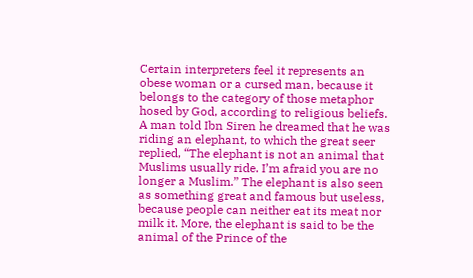Certain interpreters feel it represents an obese woman or a cursed man, because it belongs to the category of those metaphor hosed by God, according to religious beliefs. A man told Ibn Siren he dreamed that he was riding an elephant, to which the great seer replied, “The elephant is not an animal that Muslims usually ride. I’m afraid you are no longer a Muslim.” The elephant is also seen as something great and famous but useless, because people can neither eat its meat nor milk it. More, the elephant is said to be the animal of the Prince of the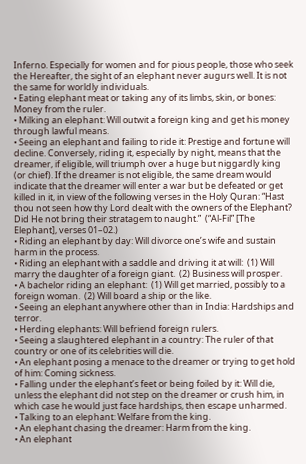Inferno. Especially for women and for pious people, those who seek the Hereafter, the sight of an elephant never augurs well. It is not the same for worldly individuals.
• Eating elephant meat or taking any of its limbs, skin, or bones: Money from the ruler.
• Milking an elephant: Will outwit a foreign king and get his money through lawful means.
• Seeing an elephant and failing to ride it: Prestige and fortune will decline. Conversely, riding it, especially by night, means that the dreamer, if eligible, will triumph over a huge but niggardly king  (or chief). If the dreamer is not eligible, the same dream would indicate that the dreamer will enter a war but be defeated or get killed in it, in view of the following verses in the Holy Quran: “Hast thou not seen how thy Lord dealt with the owners of the Elephant? Did He not bring their stratagem to naught.”  (“Al-Fil” [The Elephant], verses 01–02.)
• Riding an elephant by day: Will divorce one’s wife and sustain harm in the process.
• Riding an elephant with a saddle and driving it at will:  (1) Will marry the daughter of a foreign giant.  (2) Business will prosper.
• A bachelor riding an elephant:  (1) Will get married, possibly to a foreign woman.  (2) Will board a ship or the like.
• Seeing an elephant anywhere other than in India: Hardships and terror.
• Herding elephants: Will befriend foreign rulers.
• Seeing a slaughtered elephant in a country: The ruler of that country or one of its celebrities will die.
• An elephant posing a menace to the dreamer or trying to get hold of him: Coming sickness.
• Falling under the elephant’s feet or being foiled by it: Will die, unless the elephant did not step on the dreamer or crush him, in which case he would just face hardships, then escape unharmed.
• Talking to an elephant: Welfare from the king.
• An elephant chasing the dreamer: Harm from the king.
• An elephant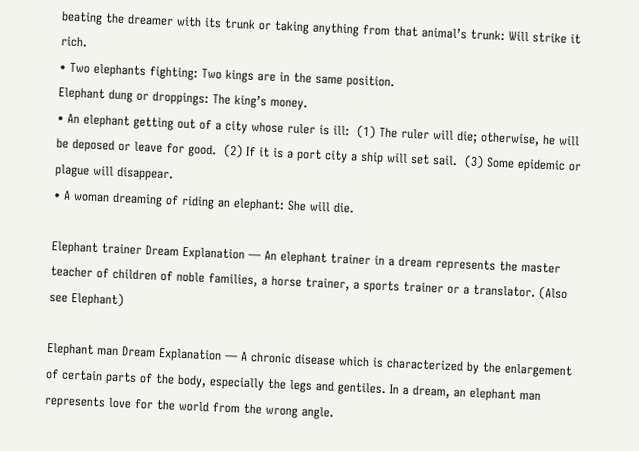beating the dreamer with its trunk or taking anything from that animal’s trunk: Will strike it rich.
• Two elephants fighting: Two kings are in the same position.
Elephant dung or droppings: The king’s money.
• An elephant getting out of a city whose ruler is ill:  (1) The ruler will die; otherwise, he will be deposed or leave for good.  (2) If it is a port city a ship will set sail.  (3) Some epidemic or plague will disappear.
• A woman dreaming of riding an elephant: She will die.

Elephant trainer Dream Explanation — An elephant trainer in a dream represents the master teacher of children of noble families, a horse trainer, a sports trainer or a translator. (Also see Elephant)

Elephant man Dream Explanation — A chronic disease which is characterized by the enlargement of certain parts of the body, especially the legs and gentiles. In a dream, an elephant man represents love for the world from the wrong angle.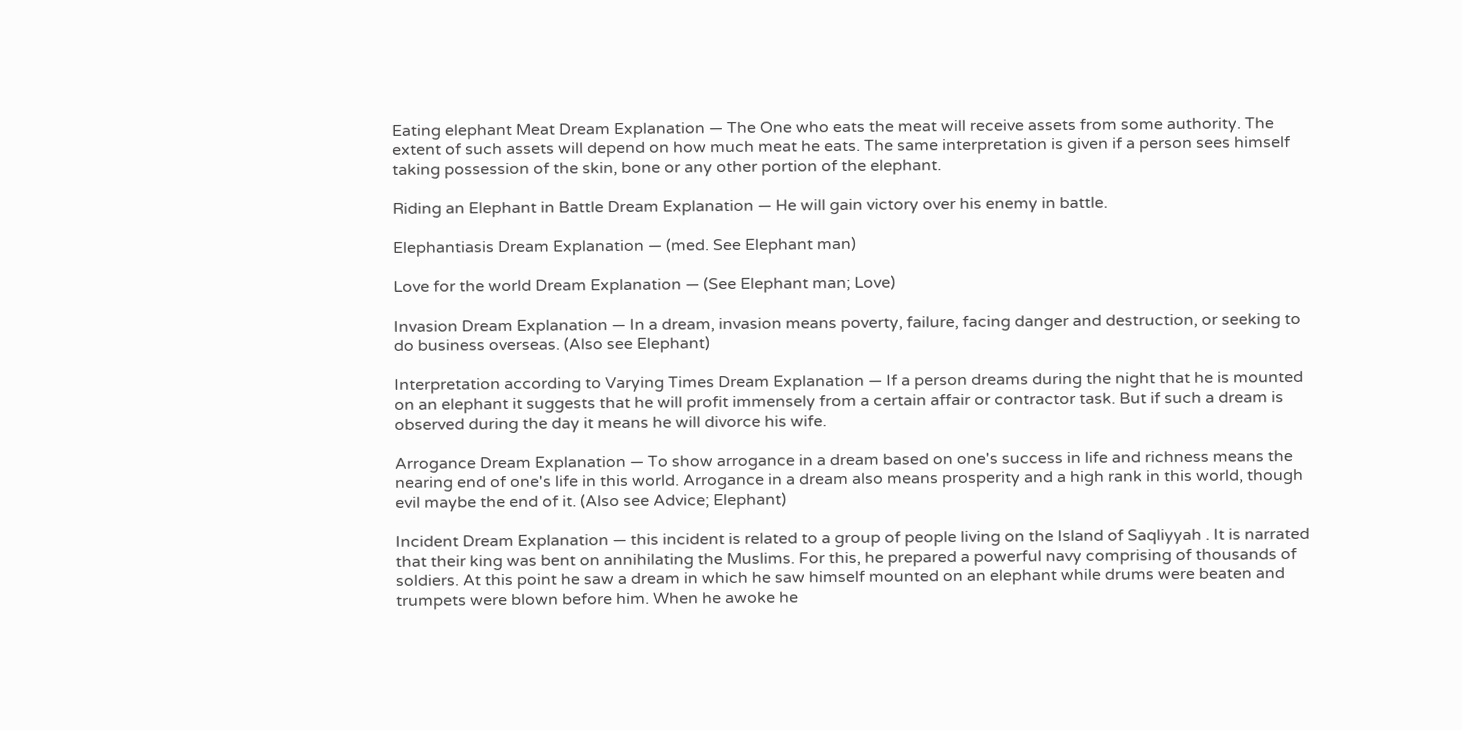Eating elephant Meat Dream Explanation — The One who eats the meat will receive assets from some authority. The extent of such assets will depend on how much meat he eats. The same interpretation is given if a person sees himself taking possession of the skin, bone or any other portion of the elephant.

Riding an Elephant in Battle Dream Explanation — He will gain victory over his enemy in battle.

Elephantiasis Dream Explanation — (med. See Elephant man)

Love for the world Dream Explanation — (See Elephant man; Love)

Invasion Dream Explanation — In a dream, invasion means poverty, failure, facing danger and destruction, or seeking to do business overseas. (Also see Elephant)

Interpretation according to Varying Times Dream Explanation — If a person dreams during the night that he is mounted on an elephant it suggests that he will profit immensely from a certain affair or contractor task. But if such a dream is observed during the day it means he will divorce his wife.

Arrogance Dream Explanation — To show arrogance in a dream based on one's success in life and richness means the nearing end of one's life in this world. Arrogance in a dream also means prosperity and a high rank in this world, though evil maybe the end of it. (Also see Advice; Elephant)

Incident Dream Explanation — this incident is related to a group of people living on the Island of Saqliyyah . It is narrated that their king was bent on annihilating the Muslims. For this, he prepared a powerful navy comprising of thousands of soldiers. At this point he saw a dream in which he saw himself mounted on an elephant while drums were beaten and trumpets were blown before him. When he awoke he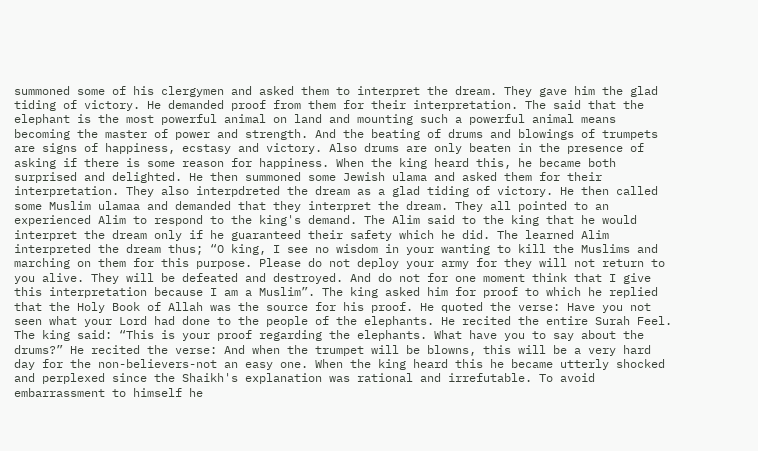summoned some of his clergymen and asked them to interpret the dream. They gave him the glad tiding of victory. He demanded proof from them for their interpretation. The said that the elephant is the most powerful animal on land and mounting such a powerful animal means becoming the master of power and strength. And the beating of drums and blowings of trumpets are signs of happiness, ecstasy and victory. Also drums are only beaten in the presence of asking if there is some reason for happiness. When the king heard this, he became both surprised and delighted. He then summoned some Jewish ulama and asked them for their interpretation. They also interpdreted the dream as a glad tiding of victory. He then called some Muslim ulamaa and demanded that they interpret the dream. They all pointed to an experienced Alim to respond to the king's demand. The Alim said to the king that he would interpret the dream only if he guaranteed their safety which he did. The learned Alim interpreted the dream thus; “O king, I see no wisdom in your wanting to kill the Muslims and marching on them for this purpose. Please do not deploy your army for they will not return to you alive. They will be defeated and destroyed. And do not for one moment think that I give this interpretation because I am a Muslim”. The king asked him for proof to which he replied that the Holy Book of Allah was the source for his proof. He quoted the verse: Have you not seen what your Lord had done to the people of the elephants. He recited the entire Surah Feel. The king said: “This is your proof regarding the elephants. What have you to say about the drums?” He recited the verse: And when the trumpet will be blowns, this will be a very hard day for the non-believers-not an easy one. When the king heard this he became utterly shocked and perplexed since the Shaikh's explanation was rational and irrefutable. To avoid embarrassment to himself he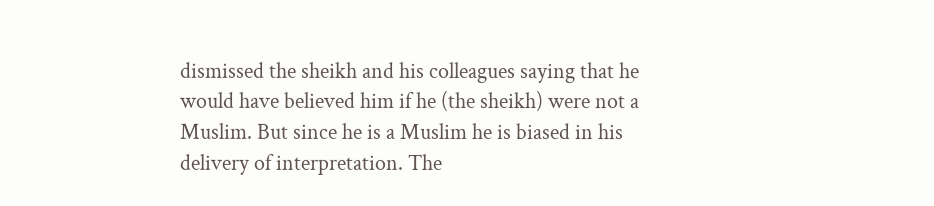dismissed the sheikh and his colleagues saying that he would have believed him if he (the sheikh) were not a Muslim. But since he is a Muslim he is biased in his delivery of interpretation. The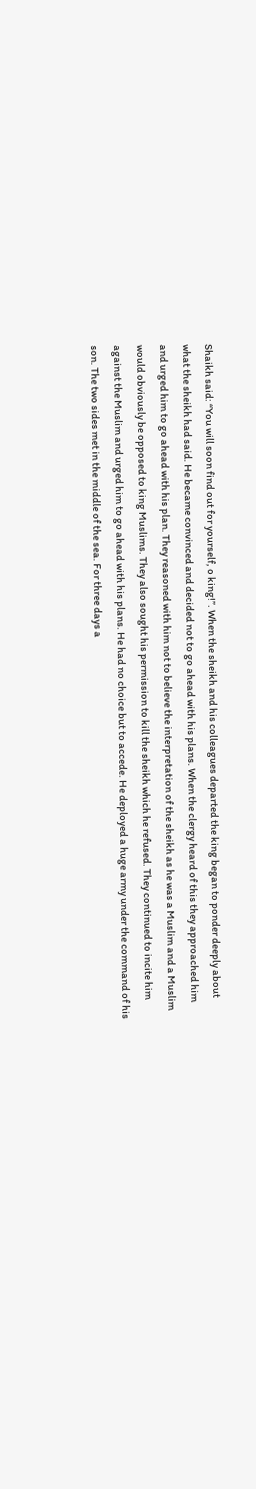Shaikh said: “You will soon find out for yourself, o king!”. When the sheikh and his colleagues departed the king began to ponder deeply about what the sheikh had said. He became convinced and decided not to go ahead with his plans. When the clergy heard of this they approached him and urged him to go ahead with his plan. They reasoned with him not to believe the interpretation of the sheikh as he was a Muslim and a Muslim would obviously be opposed to king Muslims. They also sought his permission to kill the sheikh which he refused. They continued to incite him against the Muslim and urged him to go ahead with his plans. He had no choice but to accede. He deployed a huge army under the command of his son. The two sides met in the middle of the sea. For three days a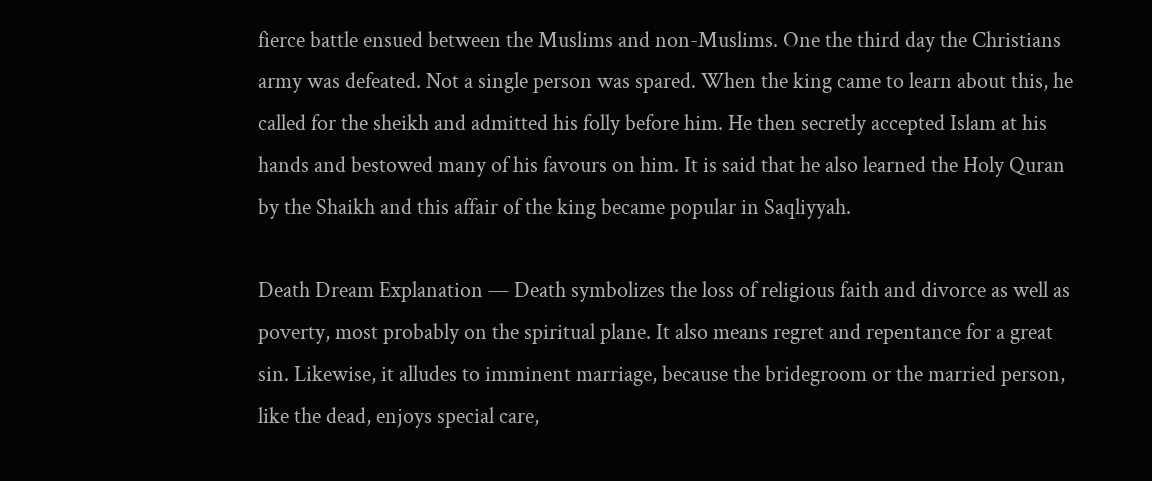fierce battle ensued between the Muslims and non-Muslims. One the third day the Christians army was defeated. Not a single person was spared. When the king came to learn about this, he called for the sheikh and admitted his folly before him. He then secretly accepted Islam at his hands and bestowed many of his favours on him. It is said that he also learned the Holy Quran by the Shaikh and this affair of the king became popular in Saqliyyah.

Death Dream Explanation — Death symbolizes the loss of religious faith and divorce as well as poverty, most probably on the spiritual plane. It also means regret and repentance for a great sin. Likewise, it alludes to imminent marriage, because the bridegroom or the married person, like the dead, enjoys special care,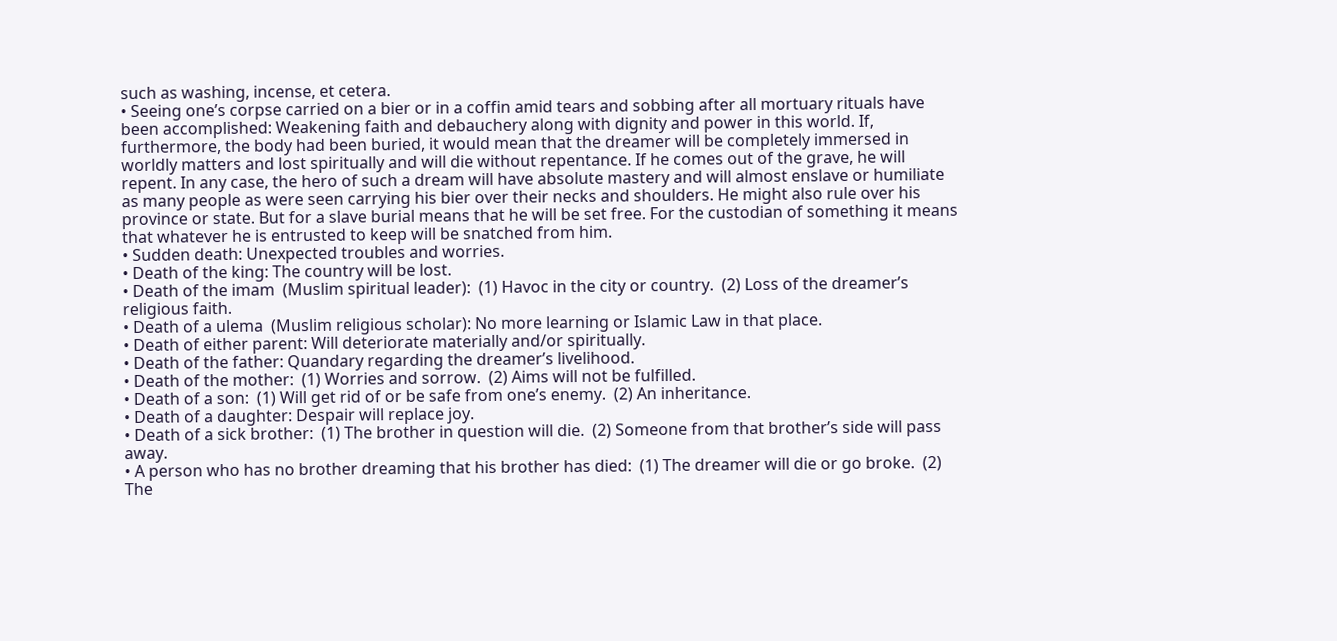such as washing, incense, et cetera.
• Seeing one’s corpse carried on a bier or in a coffin amid tears and sobbing after all mortuary rituals have been accomplished: Weakening faith and debauchery along with dignity and power in this world. If, furthermore, the body had been buried, it would mean that the dreamer will be completely immersed in worldly matters and lost spiritually and will die without repentance. If he comes out of the grave, he will repent. In any case, the hero of such a dream will have absolute mastery and will almost enslave or humiliate as many people as were seen carrying his bier over their necks and shoulders. He might also rule over his province or state. But for a slave burial means that he will be set free. For the custodian of something it means that whatever he is entrusted to keep will be snatched from him.
• Sudden death: Unexpected troubles and worries.
• Death of the king: The country will be lost.
• Death of the imam  (Muslim spiritual leader):  (1) Havoc in the city or country.  (2) Loss of the dreamer’s religious faith.
• Death of a ulema  (Muslim religious scholar): No more learning or Islamic Law in that place.
• Death of either parent: Will deteriorate materially and/or spiritually.
• Death of the father: Quandary regarding the dreamer’s livelihood.
• Death of the mother:  (1) Worries and sorrow.  (2) Aims will not be fulfilled.
• Death of a son:  (1) Will get rid of or be safe from one’s enemy.  (2) An inheritance.
• Death of a daughter: Despair will replace joy.
• Death of a sick brother:  (1) The brother in question will die.  (2) Someone from that brother’s side will pass away.
• A person who has no brother dreaming that his brother has died:  (1) The dreamer will die or go broke.  (2) The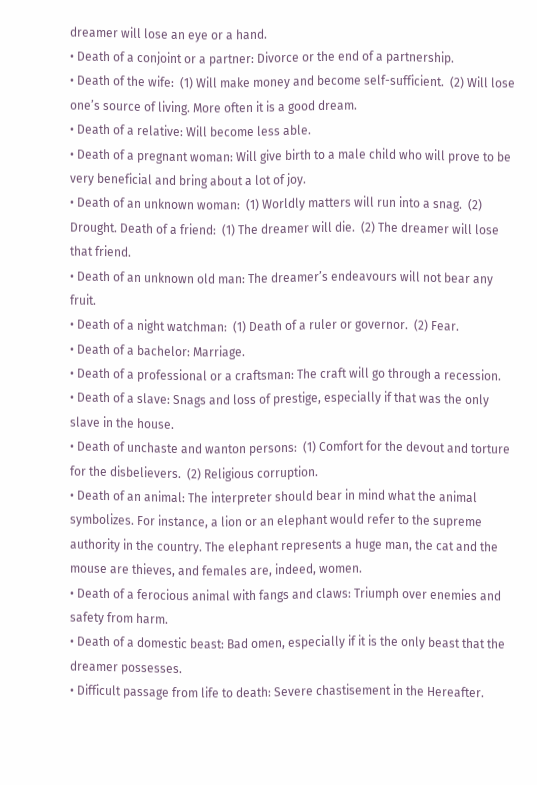dreamer will lose an eye or a hand.
• Death of a conjoint or a partner: Divorce or the end of a partnership.
• Death of the wife:  (1) Will make money and become self-sufficient.  (2) Will lose one’s source of living. More often it is a good dream.
• Death of a relative: Will become less able.
• Death of a pregnant woman: Will give birth to a male child who will prove to be very beneficial and bring about a lot of joy.
• Death of an unknown woman:  (1) Worldly matters will run into a snag.  (2) Drought. Death of a friend:  (1) The dreamer will die.  (2) The dreamer will lose that friend.
• Death of an unknown old man: The dreamer’s endeavours will not bear any fruit.
• Death of a night watchman:  (1) Death of a ruler or governor.  (2) Fear.
• Death of a bachelor: Marriage.
• Death of a professional or a craftsman: The craft will go through a recession.
• Death of a slave: Snags and loss of prestige, especially if that was the only slave in the house.
• Death of unchaste and wanton persons:  (1) Comfort for the devout and torture for the disbelievers.  (2) Religious corruption.
• Death of an animal: The interpreter should bear in mind what the animal symbolizes. For instance, a lion or an elephant would refer to the supreme authority in the country. The elephant represents a huge man, the cat and the mouse are thieves, and females are, indeed, women.
• Death of a ferocious animal with fangs and claws: Triumph over enemies and safety from harm.
• Death of a domestic beast: Bad omen, especially if it is the only beast that the dreamer possesses.
• Difficult passage from life to death: Severe chastisement in the Hereafter.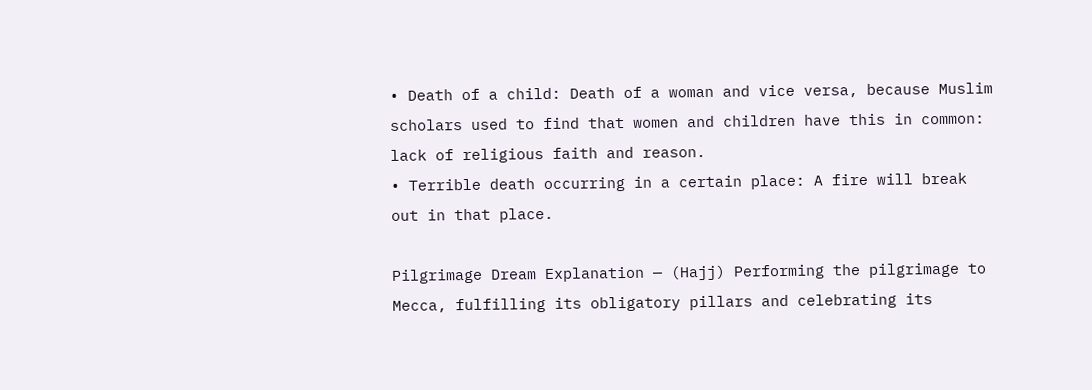• Death of a child: Death of a woman and vice versa, because Muslim scholars used to find that women and children have this in common: lack of religious faith and reason.
• Terrible death occurring in a certain place: A fire will break out in that place.

Pilgrimage Dream Explanation — (Hajj) Performing the pilgrimage to Mecca, fulfilling its obligatory pillars and celebrating its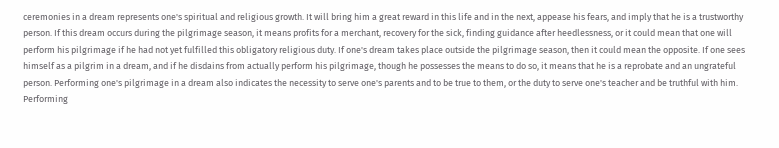ceremonies in a dream represents one's spiritual and religious growth. It will bring him a great reward in this life and in the next, appease his fears, and imply that he is a trustworthy person. If this dream occurs during the pilgrimage season, it means profits for a merchant, recovery for the sick, finding guidance after heedlessness, or it could mean that one will perform his pilgrimage if he had not yet fulfilled this obligatory religious duty. If one's dream takes place outside the pilgrimage season, then it could mean the opposite. If one sees himself as a pilgrim in a dream, and if he disdains from actually perform his pilgrimage, though he possesses the means to do so, it means that he is a reprobate and an ungrateful person. Performing one's pilgrimage in a dream also indicates the necessity to serve one's parents and to be true to them, or the duty to serve one's teacher and be truthful with him. Performing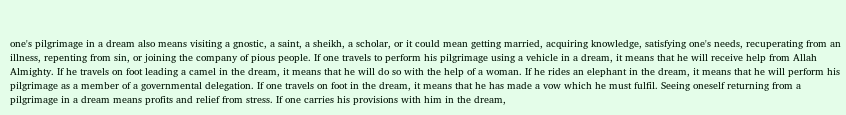one's pilgrimage in a dream also means visiting a gnostic, a saint, a sheikh, a scholar, or it could mean getting married, acquiring knowledge, satisfying one's needs, recuperating from an illness, repenting from sin, or joining the company of pious people. If one travels to perform his pilgrimage using a vehicle in a dream, it means that he will receive help from Allah Almighty. If he travels on foot leading a camel in the dream, it means that he will do so with the help of a woman. If he rides an elephant in the dream, it means that he will perform his pilgrimage as a member of a governmental delegation. If one travels on foot in the dream, it means that he has made a vow which he must fulfil. Seeing oneself returning from a pilgrimage in a dream means profits and relief from stress. If one carries his provisions with him in the dream,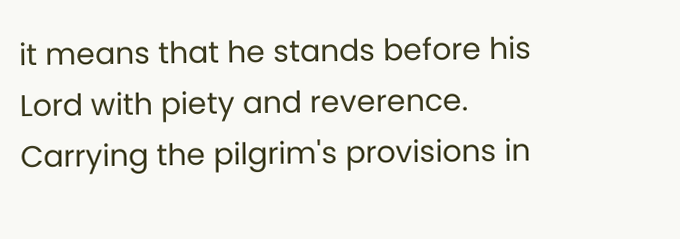it means that he stands before his Lord with piety and reverence. Carrying the pilgrim's provisions in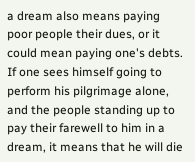a dream also means paying poor people their dues, or it could mean paying one's debts. If one sees himself going to perform his pilgrimage alone, and the people standing up to pay their farewell to him in a dream, it means that he will die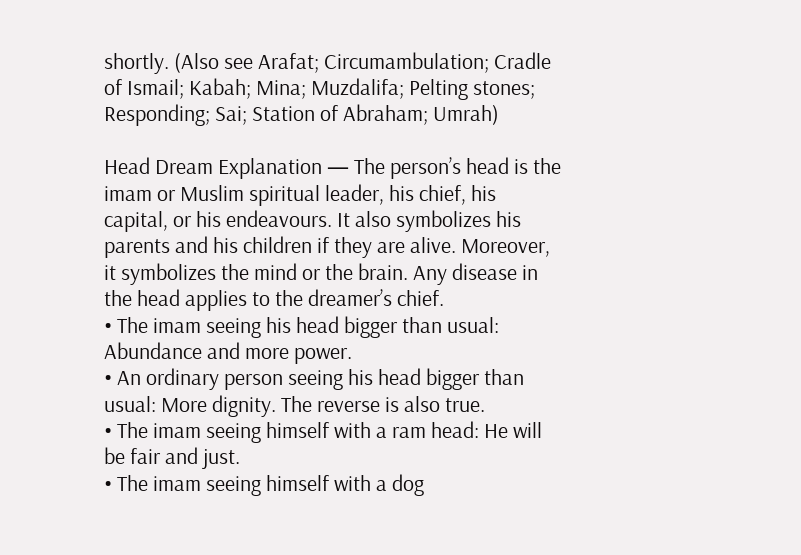shortly. (Also see Arafat; Circumambulation; Cradle of Ismail; Kabah; Mina; Muzdalifa; Pelting stones; Responding; Sai; Station of Abraham; Umrah)

Head Dream Explanation — The person’s head is the imam or Muslim spiritual leader, his chief, his capital, or his endeavours. It also symbolizes his parents and his children if they are alive. Moreover, it symbolizes the mind or the brain. Any disease in the head applies to the dreamer’s chief.
• The imam seeing his head bigger than usual: Abundance and more power.
• An ordinary person seeing his head bigger than usual: More dignity. The reverse is also true.
• The imam seeing himself with a ram head: He will be fair and just.
• The imam seeing himself with a dog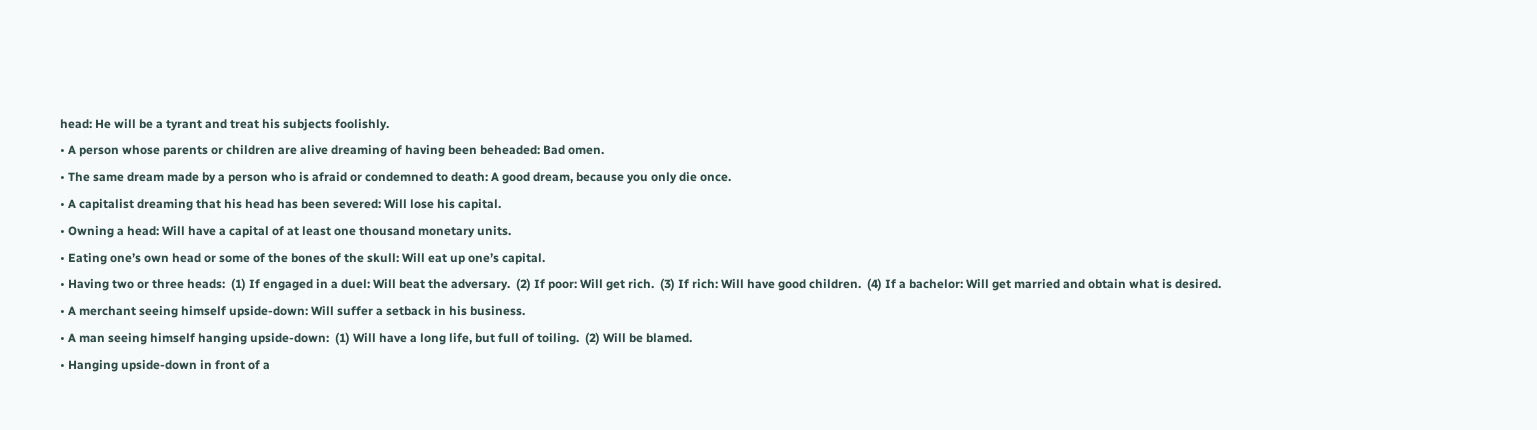head: He will be a tyrant and treat his subjects foolishly.
• A person whose parents or children are alive dreaming of having been beheaded: Bad omen.
• The same dream made by a person who is afraid or condemned to death: A good dream, because you only die once.
• A capitalist dreaming that his head has been severed: Will lose his capital.
• Owning a head: Will have a capital of at least one thousand monetary units.
• Eating one’s own head or some of the bones of the skull: Will eat up one’s capital.
• Having two or three heads:  (1) If engaged in a duel: Will beat the adversary.  (2) If poor: Will get rich.  (3) If rich: Will have good children.  (4) If a bachelor: Will get married and obtain what is desired.
• A merchant seeing himself upside-down: Will suffer a setback in his business.
• A man seeing himself hanging upside-down:  (1) Will have a long life, but full of toiling.  (2) Will be blamed.
• Hanging upside-down in front of a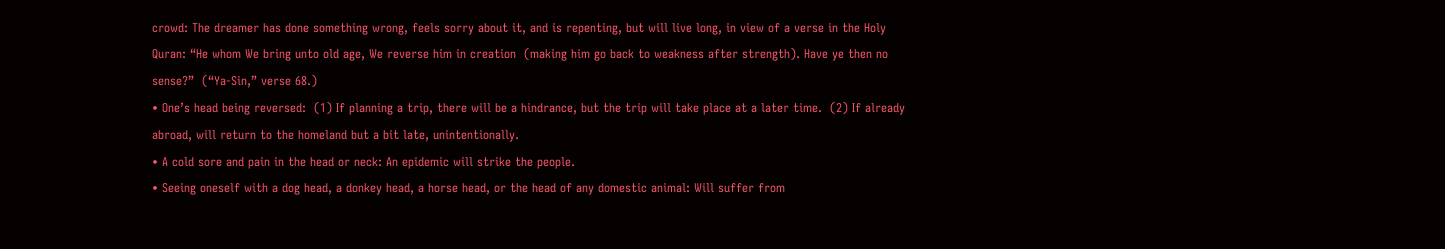crowd: The dreamer has done something wrong, feels sorry about it, and is repenting, but will live long, in view of a verse in the Holy Quran: “He whom We bring unto old age, We reverse him in creation  (making him go back to weakness after strength). Have ye then no sense?”  (“Ya-Sin,” verse 68.)
• One’s head being reversed:  (1) If planning a trip, there will be a hindrance, but the trip will take place at a later time.  (2) If already abroad, will return to the homeland but a bit late, unintentionally.
• A cold sore and pain in the head or neck: An epidemic will strike the people.
• Seeing oneself with a dog head, a donkey head, a horse head, or the head of any domestic animal: Will suffer from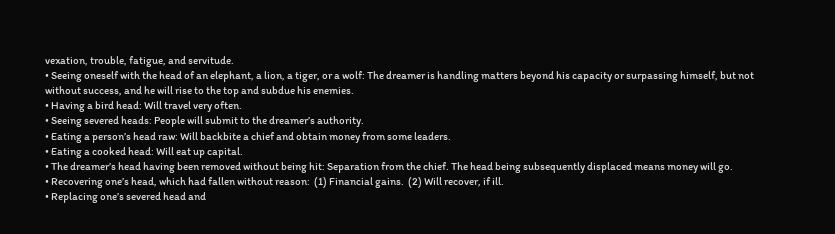vexation, trouble, fatigue, and servitude.
• Seeing oneself with the head of an elephant, a lion, a tiger, or a wolf: The dreamer is handling matters beyond his capacity or surpassing himself, but not without success, and he will rise to the top and subdue his enemies.
• Having a bird head: Will travel very often.
• Seeing severed heads: People will submit to the dreamer’s authority.
• Eating a person’s head raw: Will backbite a chief and obtain money from some leaders.
• Eating a cooked head: Will eat up capital.
• The dreamer’s head having been removed without being hit: Separation from the chief. The head being subsequently displaced means money will go.
• Recovering one’s head, which had fallen without reason:  (1) Financial gains.  (2) Will recover, if ill.
• Replacing one’s severed head and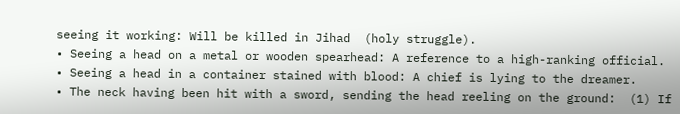seeing it working: Will be killed in Jihad  (holy struggle).
• Seeing a head on a metal or wooden spearhead: A reference to a high-ranking official.
• Seeing a head in a container stained with blood: A chief is lying to the dreamer.
• The neck having been hit with a sword, sending the head reeling on the ground:  (1) If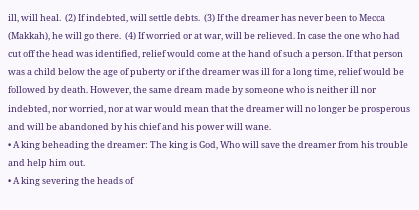ill, will heal.  (2) If indebted, will settle debts.  (3) If the dreamer has never been to Mecca (Makkah), he will go there.  (4) If worried or at war, will be relieved. In case the one who had cut off the head was identified, relief would come at the hand of such a person. If that person was a child below the age of puberty or if the dreamer was ill for a long time, relief would be followed by death. However, the same dream made by someone who is neither ill nor indebted, nor worried, nor at war would mean that the dreamer will no longer be prosperous and will be abandoned by his chief and his power will wane.
• A king beheading the dreamer: The king is God, Who will save the dreamer from his trouble and help him out.
• A king severing the heads of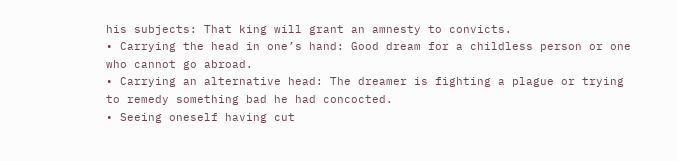his subjects: That king will grant an amnesty to convicts.
• Carrying the head in one’s hand: Good dream for a childless person or one who cannot go abroad.
• Carrying an alternative head: The dreamer is fighting a plague or trying to remedy something bad he had concocted.
• Seeing oneself having cut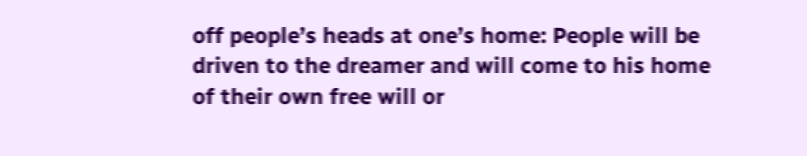off people’s heads at one’s home: People will be driven to the dreamer and will come to his home of their own free will or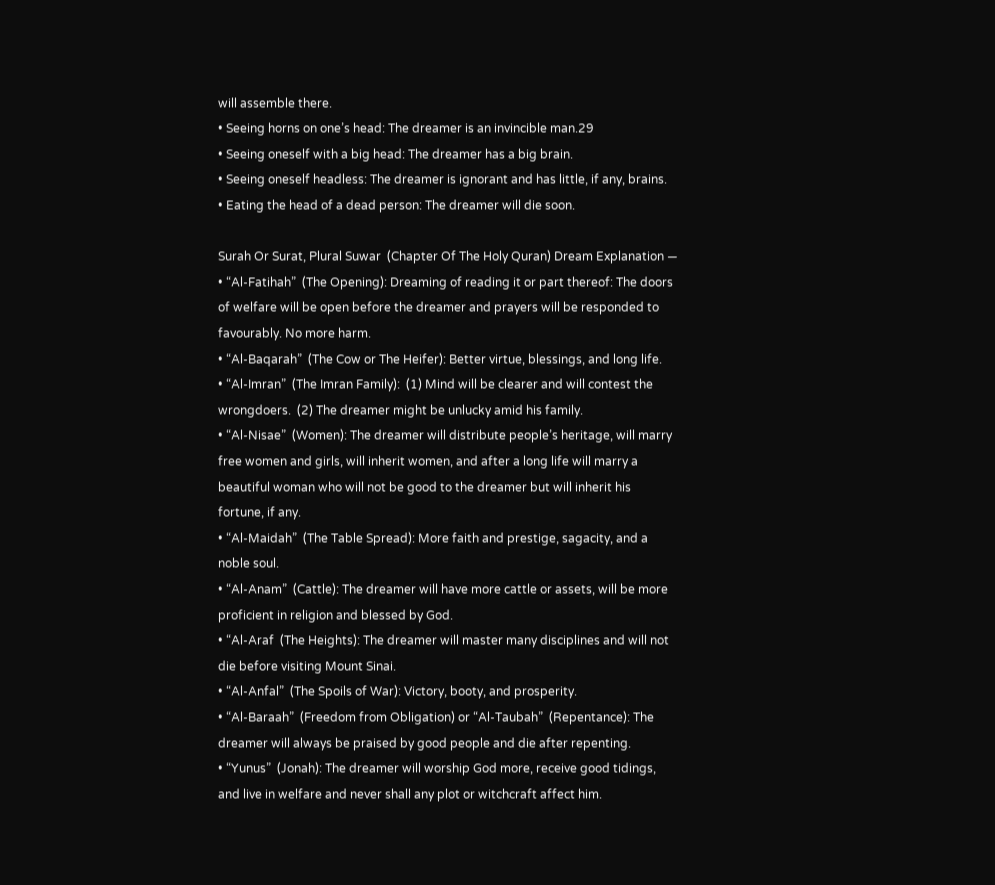will assemble there.
• Seeing horns on one’s head: The dreamer is an invincible man.29
• Seeing oneself with a big head: The dreamer has a big brain.
• Seeing oneself headless: The dreamer is ignorant and has little, if any, brains.
• Eating the head of a dead person: The dreamer will die soon.

Surah Or Surat, Plural Suwar  (Chapter Of The Holy Quran) Dream Explanation — • “Al-Fatihah”  (The Opening): Dreaming of reading it or part thereof: The doors of welfare will be open before the dreamer and prayers will be responded to favourably. No more harm.
• “Al-Baqarah”  (The Cow or The Heifer): Better virtue, blessings, and long life.
• “Al-Imran”  (The Imran Family):  (1) Mind will be clearer and will contest the wrongdoers.  (2) The dreamer might be unlucky amid his family.
• “Al-Nisae”  (Women): The dreamer will distribute people’s heritage, will marry free women and girls, will inherit women, and after a long life will marry a beautiful woman who will not be good to the dreamer but will inherit his fortune, if any.
• “Al-Maidah”  (The Table Spread): More faith and prestige, sagacity, and a noble soul.
• “Al-Anam”  (Cattle): The dreamer will have more cattle or assets, will be more proficient in religion and blessed by God.
• “Al-Araf  (The Heights): The dreamer will master many disciplines and will not die before visiting Mount Sinai.
• “Al-Anfal”  (The Spoils of War): Victory, booty, and prosperity.
• “Al-Baraah”  (Freedom from Obligation) or “Al-Taubah”  (Repentance): The dreamer will always be praised by good people and die after repenting.
• “Yunus”  (Jonah): The dreamer will worship God more, receive good tidings, and live in welfare and never shall any plot or witchcraft affect him.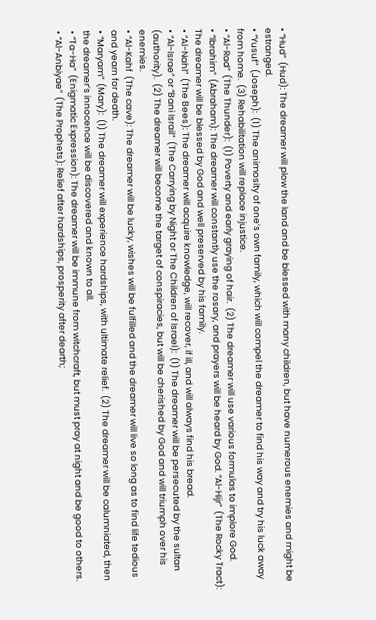• “Hud”  (Hud): The dreamer will plow the land and be blessed with many children, but have numerous enemies and might be estranged.
• “Yusuf”  (Joseph):  (1) The animosity of one’s own family, which will compel the dreamer to find his way and try his luck away from home.  (3) Rehabilitation will replace injustice.
• “Al-Rad”  (The Thunder):  (1) Poverty and early graying of hair.  (2) The dreamer will use various formulas to implore God.
• “Ibrahim”  (Abraham): The dreamer will constantly use the rosary, and prayers will be heard by God. “Al-Hijr”  (The Rocky Tract): The dreamer will be blessed by God and well preserved by his family.
• “Al-Nahl”  (The Bees): The dreamer will acquire knowledge, will recover, if ill, and will always find his bread.
• “Al-Israe” or “Bani Israil”  (The Carrying by Night or The Children of Israel):  (1) The dreamer will be persecuted by the sultan  (authority).  (2) The dreamer will become the target of conspiracies, but will be cherished by God and will triumph over his enemies.
• “Al-Kahf  (The cave): The dreamer will be lucky, wishes will be fulfilled and the dreamer will live so long as to find life tedious and yearn for death.
• “Maryam”  (Mary):  (1) The dreamer will experience hardships, with ultimate relief.  (2) The dreamer will be calumniated, then the dreamer’s innocence will be discovered and known to all.
• “Ta-Ha”  (Enigmatic Expression): The dreamer will be immune from witchcraft, but must pray at night and be good to others.
• “Al-Anbiyae”  (The Prophets): Relief after hardships, prosperity after dearth;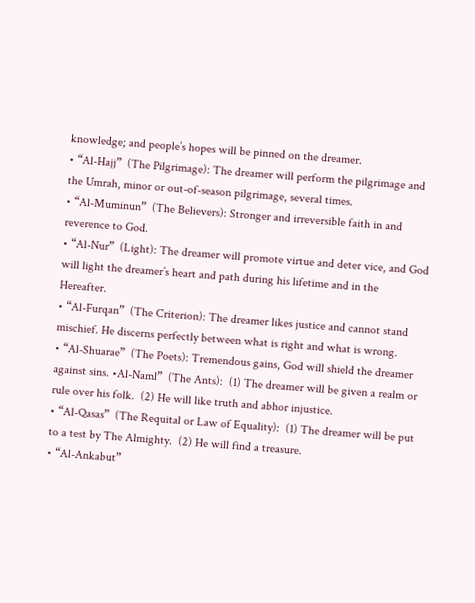knowledge; and people’s hopes will be pinned on the dreamer.
• “Al-Hajj”  (The Pilgrimage): The dreamer will perform the pilgrimage and the Umrah, minor or out-of-season pilgrimage, several times.
• “Al-Muminun”  (The Believers): Stronger and irreversible faith in and reverence to God.
• “Al-Nur”  (Light): The dreamer will promote virtue and deter vice, and God will light the dreamer’s heart and path during his lifetime and in the Hereafter.
• “Al-Furqan”  (The Criterion): The dreamer likes justice and cannot stand mischief. He discerns perfectly between what is right and what is wrong.
• “Al-Shuarae”  (The Poets): Tremendous gains, God will shield the dreamer against sins. •Al-Naml”  (The Ants):  (1) The dreamer will be given a realm or rule over his folk.  (2) He will like truth and abhor injustice.
• “Al-Qasas”  (The Requital or Law of Equality):  (1) The dreamer will be put to a test by The Almighty.  (2) He will find a treasure.
• “Al-Ankabut”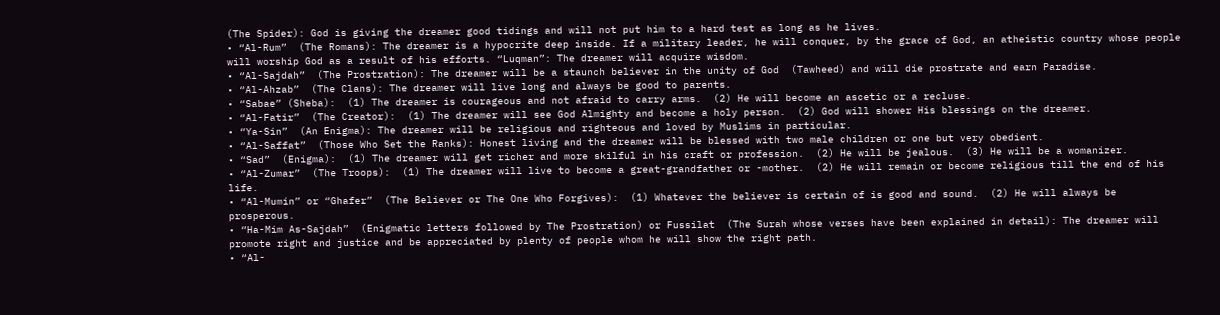(The Spider): God is giving the dreamer good tidings and will not put him to a hard test as long as he lives.
• “Al-Rum”  (The Romans): The dreamer is a hypocrite deep inside. If a military leader, he will conquer, by the grace of God, an atheistic country whose people will worship God as a result of his efforts. “Luqman”: The dreamer will acquire wisdom.
• “Al-Sajdah”  (The Prostration): The dreamer will be a staunch believer in the unity of God  (Tawheed) and will die prostrate and earn Paradise.
• “Al-Ahzab”  (The Clans): The dreamer will live long and always be good to parents.
• “Sabae” (Sheba):  (1) The dreamer is courageous and not afraid to carry arms.  (2) He will become an ascetic or a recluse.
• “Al-Fatir”  (The Creator):  (1) The dreamer will see God Almighty and become a holy person.  (2) God will shower His blessings on the dreamer.
• “Ya-Sin”  (An Enigma): The dreamer will be religious and righteous and loved by Muslims in particular.
• “Al-Saffat”  (Those Who Set the Ranks): Honest living and the dreamer will be blessed with two male children or one but very obedient.
• “Sad”  (Enigma):  (1) The dreamer will get richer and more skilful in his craft or profession.  (2) He will be jealous.  (3) He will be a womanizer.
• “Al-Zumar”  (The Troops):  (1) The dreamer will live to become a great-grandfather or -mother.  (2) He will remain or become religious till the end of his life.
• “Al-Mumin” or “Ghafer”  (The Believer or The One Who Forgives):  (1) Whatever the believer is certain of is good and sound.  (2) He will always be prosperous.
• “Ha-Mim As-Sajdah”  (Enigmatic letters followed by The Prostration) or Fussilat  (The Surah whose verses have been explained in detail): The dreamer will promote right and justice and be appreciated by plenty of people whom he will show the right path.
• “Al-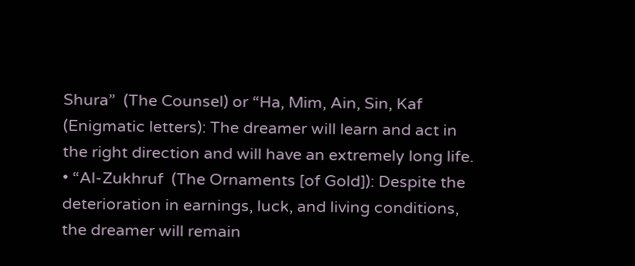Shura”  (The Counsel) or “Ha, Mim, Ain, Sin, Kaf  (Enigmatic letters): The dreamer will learn and act in the right direction and will have an extremely long life.
• “Al-Zukhruf  (The Ornaments [of Gold]): Despite the deterioration in earnings, luck, and living conditions, the dreamer will remain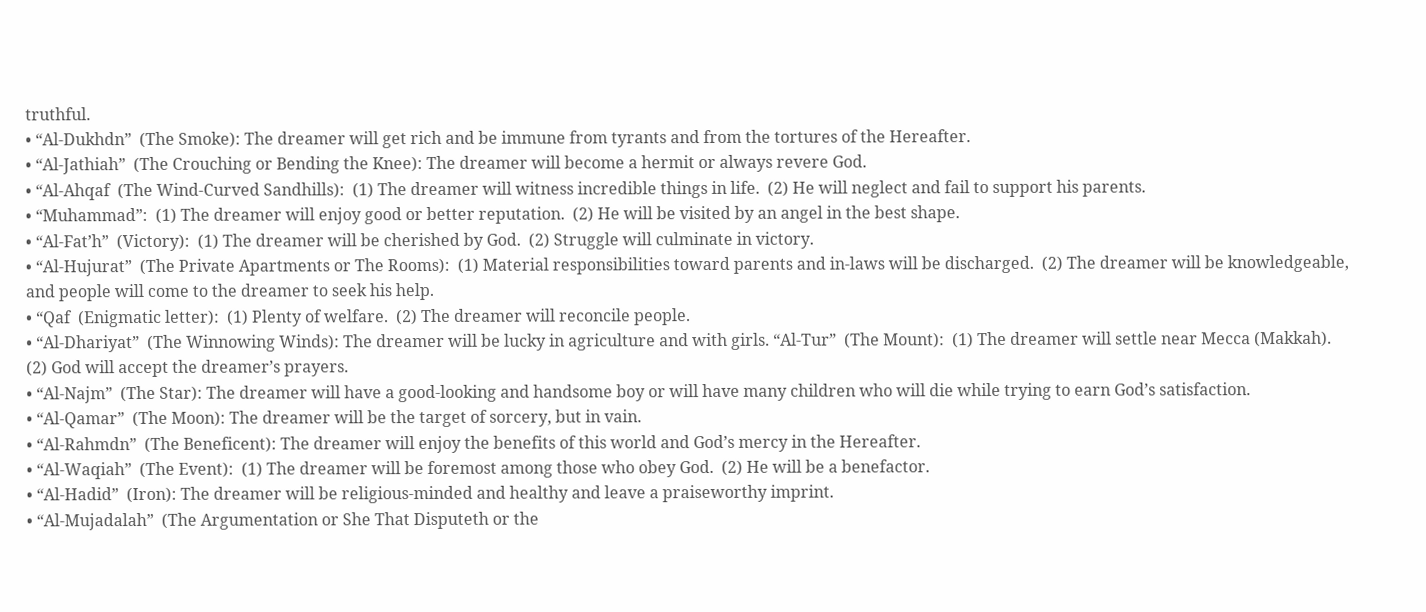truthful.
• “Al-Dukhdn”  (The Smoke): The dreamer will get rich and be immune from tyrants and from the tortures of the Hereafter.
• “Al-Jathiah”  (The Crouching or Bending the Knee): The dreamer will become a hermit or always revere God.
• “Al-Ahqaf  (The Wind-Curved Sandhills):  (1) The dreamer will witness incredible things in life.  (2) He will neglect and fail to support his parents.
• “Muhammad”:  (1) The dreamer will enjoy good or better reputation.  (2) He will be visited by an angel in the best shape.
• “Al-Fat’h”  (Victory):  (1) The dreamer will be cherished by God.  (2) Struggle will culminate in victory.
• “Al-Hujurat”  (The Private Apartments or The Rooms):  (1) Material responsibilities toward parents and in-laws will be discharged.  (2) The dreamer will be knowledgeable, and people will come to the dreamer to seek his help.
• “Qaf  (Enigmatic letter):  (1) Plenty of welfare.  (2) The dreamer will reconcile people.
• “Al-Dhariyat”  (The Winnowing Winds): The dreamer will be lucky in agriculture and with girls. “Al-Tur”  (The Mount):  (1) The dreamer will settle near Mecca (Makkah).  (2) God will accept the dreamer’s prayers.
• “Al-Najm”  (The Star): The dreamer will have a good-looking and handsome boy or will have many children who will die while trying to earn God’s satisfaction.
• “Al-Qamar”  (The Moon): The dreamer will be the target of sorcery, but in vain.
• “Al-Rahmdn”  (The Beneficent): The dreamer will enjoy the benefits of this world and God’s mercy in the Hereafter.
• “Al-Waqiah”  (The Event):  (1) The dreamer will be foremost among those who obey God.  (2) He will be a benefactor.
• “Al-Hadid”  (Iron): The dreamer will be religious-minded and healthy and leave a praiseworthy imprint.
• “Al-Mujadalah”  (The Argumentation or She That Disputeth or the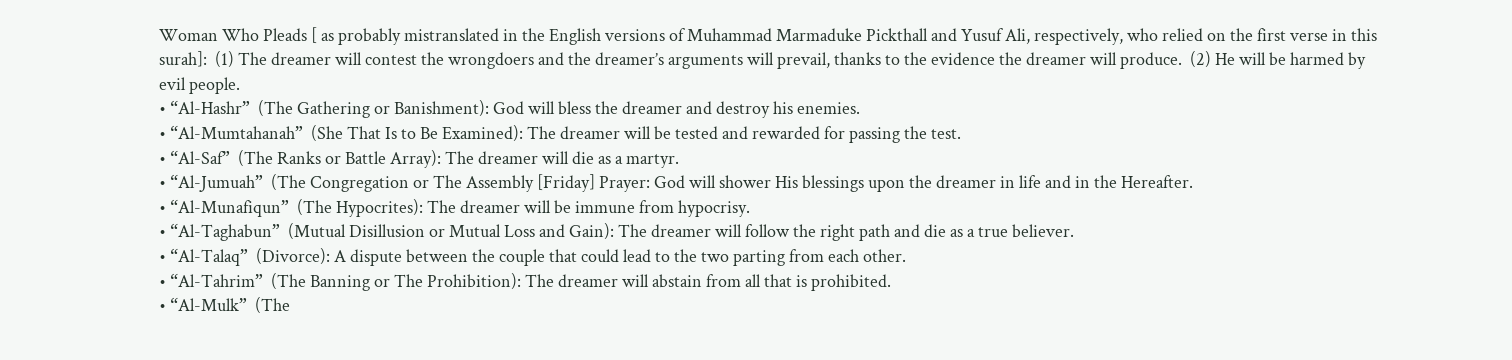Woman Who Pleads [ as probably mistranslated in the English versions of Muhammad Marmaduke Pickthall and Yusuf Ali, respectively, who relied on the first verse in this surah]:  (1) The dreamer will contest the wrongdoers and the dreamer’s arguments will prevail, thanks to the evidence the dreamer will produce.  (2) He will be harmed by evil people.
• “Al-Hashr”  (The Gathering or Banishment): God will bless the dreamer and destroy his enemies.
• “Al-Mumtahanah”  (She That Is to Be Examined): The dreamer will be tested and rewarded for passing the test.
• “Al-Saf”  (The Ranks or Battle Array): The dreamer will die as a martyr.
• “Al-Jumuah”  (The Congregation or The Assembly [Friday] Prayer: God will shower His blessings upon the dreamer in life and in the Hereafter.
• “Al-Munafiqun”  (The Hypocrites): The dreamer will be immune from hypocrisy.
• “Al-Taghabun”  (Mutual Disillusion or Mutual Loss and Gain): The dreamer will follow the right path and die as a true believer.
• “Al-Talaq”  (Divorce): A dispute between the couple that could lead to the two parting from each other.
• “Al-Tahrim”  (The Banning or The Prohibition): The dreamer will abstain from all that is prohibited.
• “Al-Mulk”  (The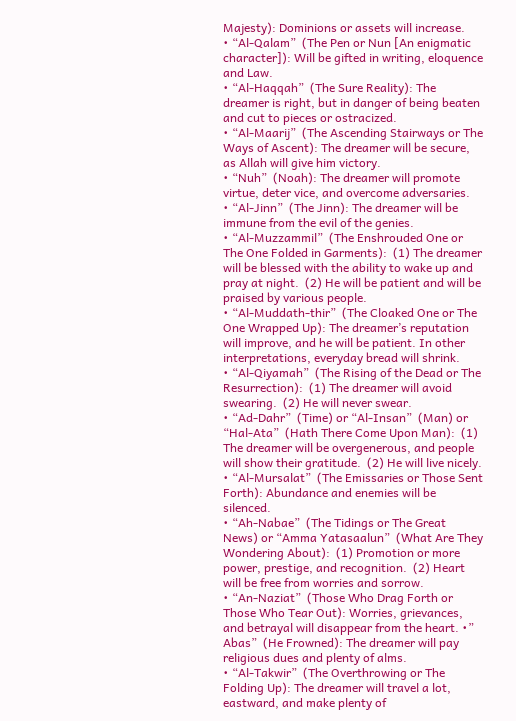Majesty): Dominions or assets will increase.
• “Al-Qalam”  (The Pen or Nun [An enigmatic character]): Will be gifted in writing, eloquence and Law.
• “Al-Haqqah”  (The Sure Reality): The dreamer is right, but in danger of being beaten and cut to pieces or ostracized.
• “Al-Maarij”  (The Ascending Stairways or The Ways of Ascent): The dreamer will be secure, as Allah will give him victory.
• “Nuh”  (Noah): The dreamer will promote virtue, deter vice, and overcome adversaries.
• “Al-Jinn”  (The Jinn): The dreamer will be immune from the evil of the genies.
• “Al-Muzzammil”  (The Enshrouded One or The One Folded in Garments):  (1) The dreamer will be blessed with the ability to wake up and pray at night.  (2) He will be patient and will be praised by various people.
• “Al-Muddath-thir”  (The Cloaked One or The One Wrapped Up): The dreamer’s reputation will improve, and he will be patient. In other interpretations, everyday bread will shrink.
• “Al-Qiyamah”  (The Rising of the Dead or The Resurrection):  (1) The dreamer will avoid swearing.  (2) He will never swear.
• “Ad-Dahr”  (Time) or “Al-Insan”  (Man) or “Hal-Ata”  (Hath There Come Upon Man):  (1) The dreamer will be overgenerous, and people will show their gratitude.  (2) He will live nicely.
• “Al-Mursalat”  (The Emissaries or Those Sent Forth): Abundance and enemies will be silenced.
• “Ah-Nabae”  (The Tidings or The Great News) or “Amma Yatasaalun”  (What Are They Wondering About):  (1) Promotion or more power, prestige, and recognition.  (2) Heart will be free from worries and sorrow.
• “An-Naziat”  (Those Who Drag Forth or Those Who Tear Out): Worries, grievances, and betrayal will disappear from the heart. •” Abas”  (He Frowned): The dreamer will pay religious dues and plenty of alms.
• “Al-Takwir”  (The Overthrowing or The Folding Up): The dreamer will travel a lot, eastward, and make plenty of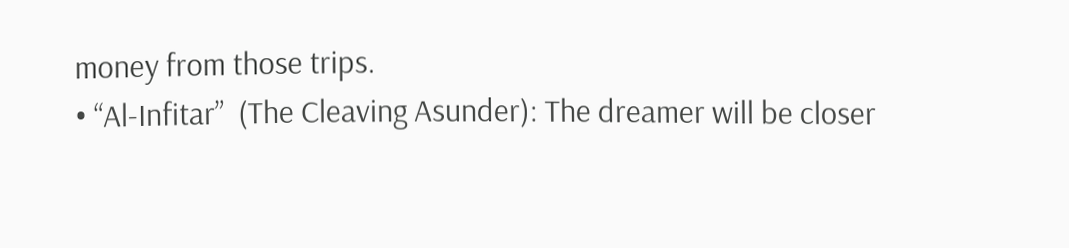money from those trips.
• “Al-Infitar”  (The Cleaving Asunder): The dreamer will be closer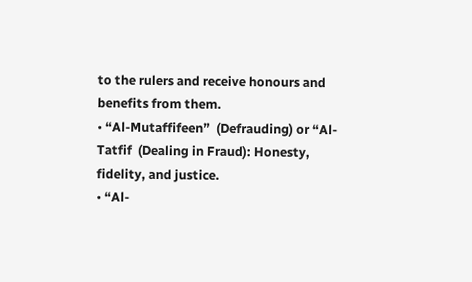to the rulers and receive honours and benefits from them.
• “Al-Mutaffifeen”  (Defrauding) or “Al-Tatfif  (Dealing in Fraud): Honesty, fidelity, and justice.
• “Al-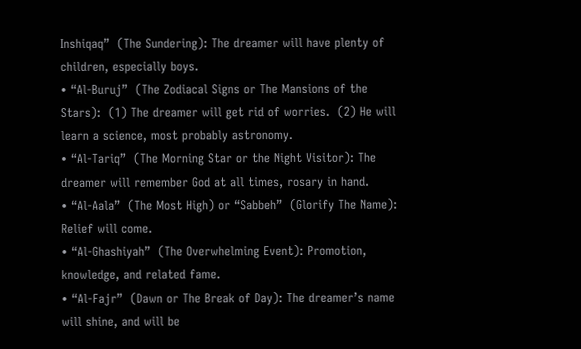Inshiqaq”  (The Sundering): The dreamer will have plenty of children, especially boys.
• “Al-Buruj”  (The Zodiacal Signs or The Mansions of the Stars):  (1) The dreamer will get rid of worries.  (2) He will learn a science, most probably astronomy.
• “Al-Tariq”  (The Morning Star or the Night Visitor): The dreamer will remember God at all times, rosary in hand.
• “Al-Aala”  (The Most High) or “Sabbeh”  (Glorify The Name): Relief will come.
• “Al-Ghashiyah”  (The Overwhelming Event): Promotion, knowledge, and related fame.
• “Al-Fajr”  (Dawn or The Break of Day): The dreamer’s name will shine, and will be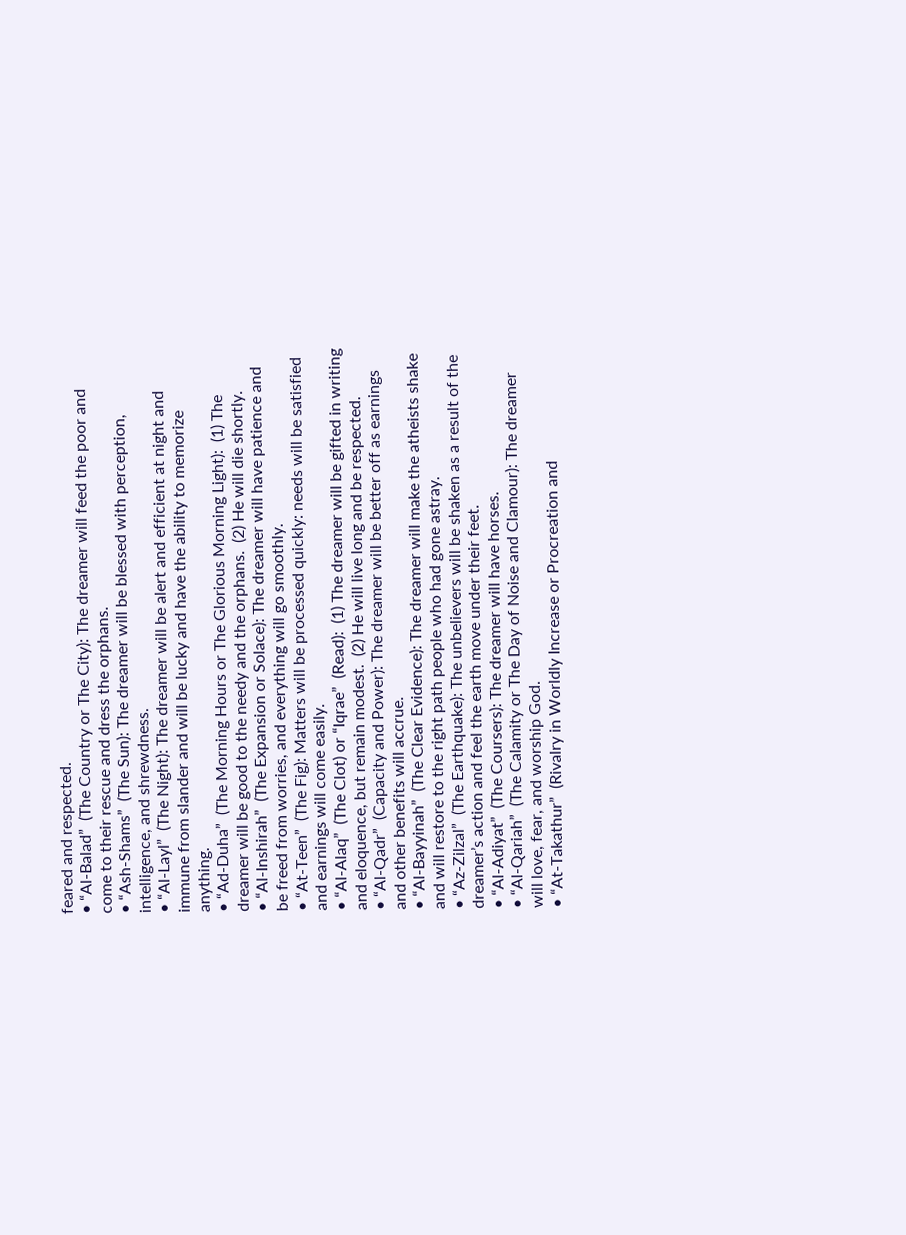feared and respected.
• “Al-Balad”  (The Country or The City): The dreamer will feed the poor and come to their rescue and dress the orphans.
• “Ash-Shams”  (The Sun): The dreamer will be blessed with perception, intelligence, and shrewdness.
• “Al-Layl”  (The Night): The dreamer will be alert and efficient at night and immune from slander and will be lucky and have the ability to memorize anything.
• “Ad-Duha”  (The Morning Hours or The Glorious Morning Light):  (1) The dreamer will be good to the needy and the orphans.  (2) He will die shortly.
• “Al-Inshirah”  (The Expansion or Solace): The dreamer will have patience and be freed from worries, and everything will go smoothly.
• “At-Teen”  (The Fig): Matters will be processed quickly: needs will be satisfied and earnings will come easily.
• “Al-Alaq”  (The Clot) or “Iqrae”  (Read):  (1) The dreamer will be gifted in writing and eloquence, but remain modest.  (2) He will live long and be respected.
• “Al-Qadr”  (Capacity and Power): The dreamer will be better off as earnings and other benefits will accrue.
• “Al-Bayyinah”  (The Clear Evidence): The dreamer will make the atheists shake and will restore to the right path people who had gone astray.
• “Az-Zilzal”  (The Earthquake): The unbelievers will be shaken as a result of the dreamer’s action and feel the earth move under their feet.
• “Al-Adiyat”  (The Coursers): The dreamer will have horses.
• “Al-Qariah”  (The Calamity or The Day of Noise and Clamour): The dreamer will love, fear, and worship God.
• “At-Takathur”  (Rivalry in Worldly Increase or Procreation and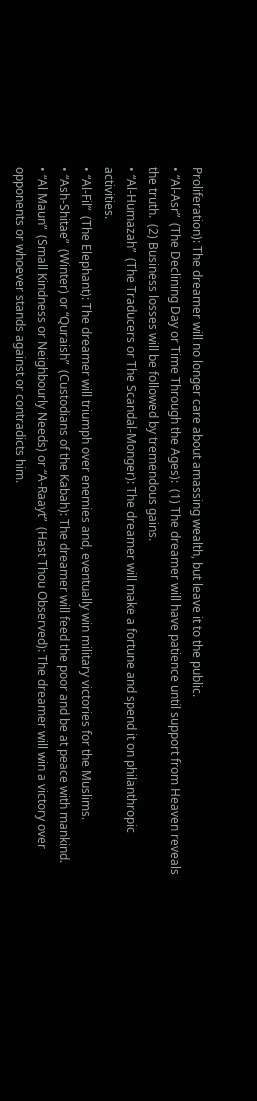Proliferation): The dreamer will no longer care about amassing wealth, but leave it to the public.
• “Al-Asr”  (The Declining Day or Time Through the Ages):  (1) The dreamer will have patience until support from Heaven reveals the truth.  (2) Business losses will be followed by tremendous gains.
• “Al-Humazah”  (The Traducers or The Scandal-Monger): The dreamer will make a fortune and spend it on philanthropic activities.
• “Al-Fil”  (The Elephant): The dreamer will triumph over enemies and, eventually win military victories for the Muslims.
• “Ash-Shitae”  (Winter) or “Quraish”  (Custodians of the Kabah): The dreamer will feed the poor and be at peace with mankind.
• “Al Maun”  (Small Kindness or Neighbourly Needs) or “A-Raayt”  (Hast Thou Observed): The dreamer will win a victory over opponents or whoever stands against or contradicts him.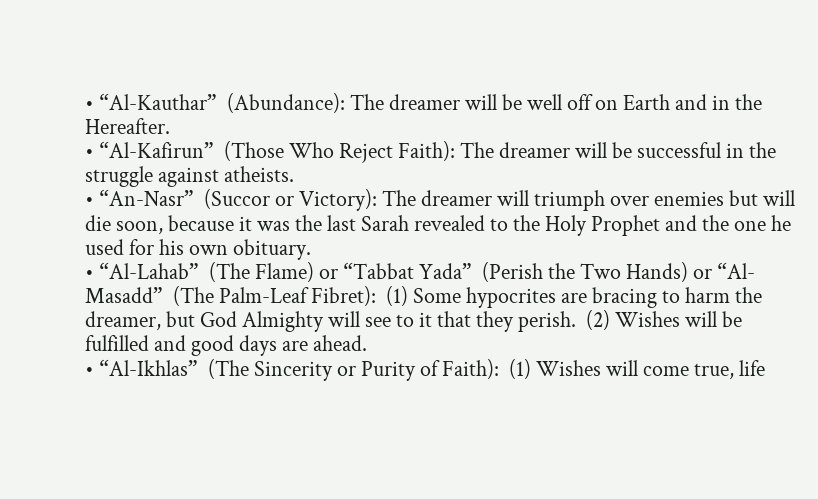• “Al-Kauthar”  (Abundance): The dreamer will be well off on Earth and in the Hereafter.
• “Al-Kafirun”  (Those Who Reject Faith): The dreamer will be successful in the struggle against atheists.
• “An-Nasr”  (Succor or Victory): The dreamer will triumph over enemies but will die soon, because it was the last Sarah revealed to the Holy Prophet and the one he used for his own obituary.
• “Al-Lahab”  (The Flame) or “Tabbat Yada”  (Perish the Two Hands) or “Al-Masadd”  (The Palm-Leaf Fibret):  (1) Some hypocrites are bracing to harm the dreamer, but God Almighty will see to it that they perish.  (2) Wishes will be fulfilled and good days are ahead.
• “Al-Ikhlas”  (The Sincerity or Purity of Faith):  (1) Wishes will come true, life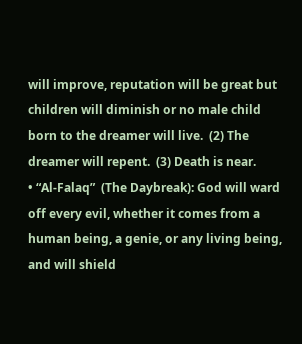will improve, reputation will be great but children will diminish or no male child born to the dreamer will live.  (2) The dreamer will repent.  (3) Death is near.
• “Al-Falaq”  (The Daybreak): God will ward off every evil, whether it comes from a human being, a genie, or any living being, and will shield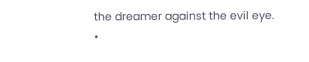the dreamer against the evil eye.
•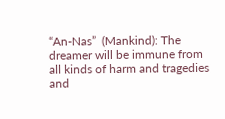“An-Nas”  (Mankind): The dreamer will be immune from all kinds of harm and tragedies and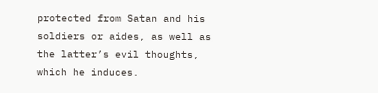protected from Satan and his soldiers or aides, as well as the latter’s evil thoughts, which he induces.